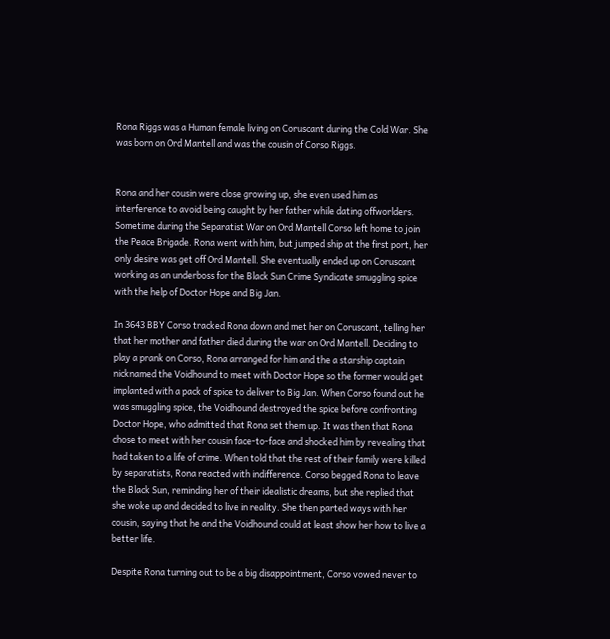Rona Riggs was a Human female living on Coruscant during the Cold War. She was born on Ord Mantell and was the cousin of Corso Riggs.


Rona and her cousin were close growing up, she even used him as interference to avoid being caught by her father while dating offworlders. Sometime during the Separatist War on Ord Mantell Corso left home to join the Peace Brigade. Rona went with him, but jumped ship at the first port, her only desire was get off Ord Mantell. She eventually ended up on Coruscant working as an underboss for the Black Sun Crime Syndicate smuggling spice with the help of Doctor Hope and Big Jan.

In 3643 BBY Corso tracked Rona down and met her on Coruscant, telling her that her mother and father died during the war on Ord Mantell. Deciding to play a prank on Corso, Rona arranged for him and the a starship captain nicknamed the Voidhound to meet with Doctor Hope so the former would get implanted with a pack of spice to deliver to Big Jan. When Corso found out he was smuggling spice, the Voidhound destroyed the spice before confronting Doctor Hope, who admitted that Rona set them up. It was then that Rona chose to meet with her cousin face-to-face and shocked him by revealing that had taken to a life of crime. When told that the rest of their family were killed by separatists, Rona reacted with indifference. Corso begged Rona to leave the Black Sun, reminding her of their idealistic dreams, but she replied that she woke up and decided to live in reality. She then parted ways with her cousin, saying that he and the Voidhound could at least show her how to live a better life.

Despite Rona turning out to be a big disappointment, Corso vowed never to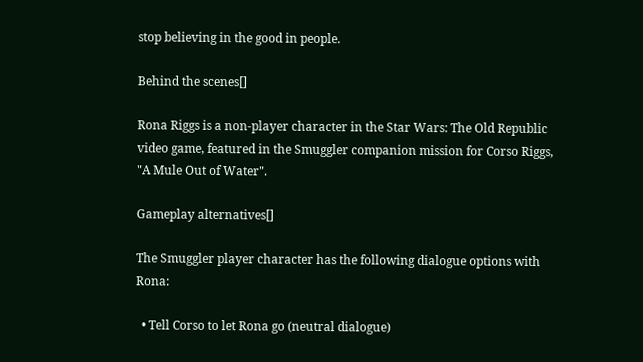stop believing in the good in people.

Behind the scenes[]

Rona Riggs is a non-player character in the Star Wars: The Old Republic video game, featured in the Smuggler companion mission for Corso Riggs, "A Mule Out of Water".

Gameplay alternatives[]

The Smuggler player character has the following dialogue options with Rona:

  • Tell Corso to let Rona go (neutral dialogue)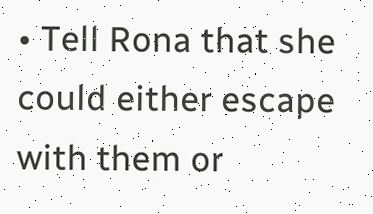• Tell Rona that she could either escape with them or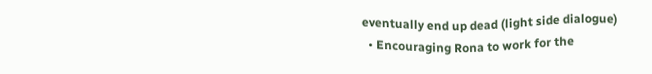eventually end up dead (light side dialogue)
  • Encouraging Rona to work for the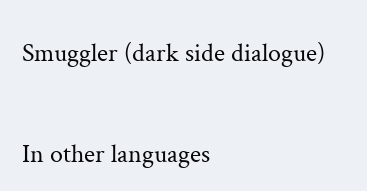Smuggler (dark side dialogue)


In other languages